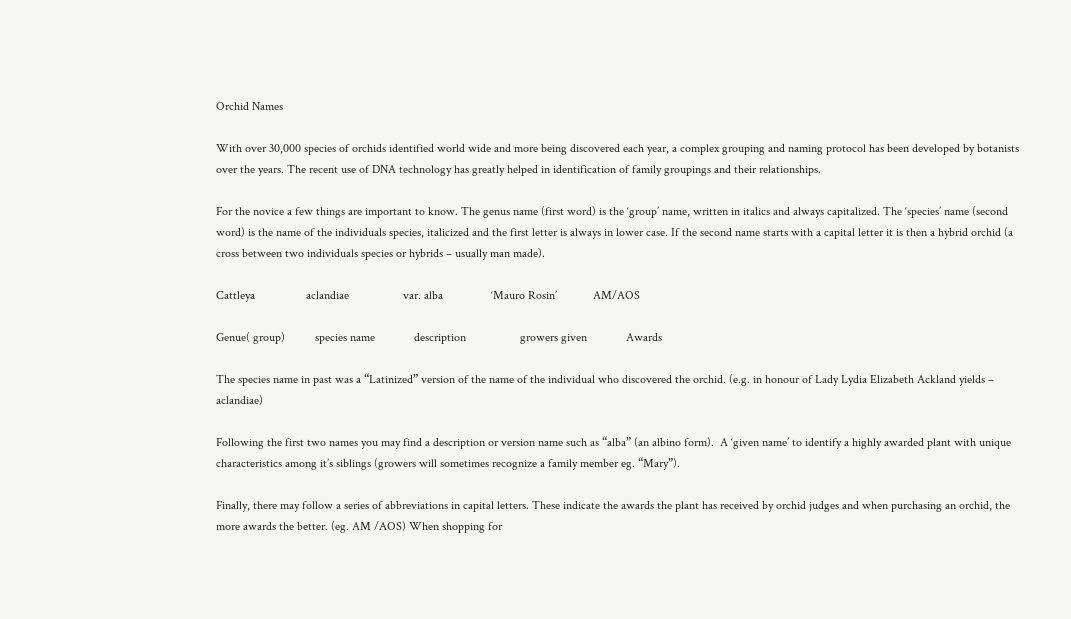Orchid Names

With over 30,000 species of orchids identified world wide and more being discovered each year, a complex grouping and naming protocol has been developed by botanists over the years. The recent use of DNA technology has greatly helped in identification of family groupings and their relationships.

For the novice a few things are important to know. The genus name (first word) is the ‘group’ name, written in italics and always capitalized. The ‘species’ name (second word) is the name of the individuals species, italicized and the first letter is always in lower case. If the second name starts with a capital letter it is then a hybrid orchid (a cross between two individuals species or hybrids – usually man made).

Cattleya                 aclandiae                  var. alba                ‘Mauro Rosin’            AM/AOS

Genue( group)          species name             description                  growers given             Awards

The species name in past was a “Latinized” version of the name of the individual who discovered the orchid. (e.g. in honour of Lady Lydia Elizabeth Ackland yields –  aclandiae)

Following the first two names you may find a description or version name such as “alba” (an albino form).  A ‘given name’ to identify a highly awarded plant with unique characteristics among it’s siblings (growers will sometimes recognize a family member eg. “Mary”).

Finally, there may follow a series of abbreviations in capital letters. These indicate the awards the plant has received by orchid judges and when purchasing an orchid, the more awards the better. (eg. AM /AOS) When shopping for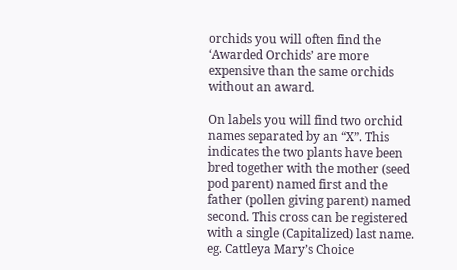orchids you will often find the ‘Awarded Orchids’ are more expensive than the same orchids without an award.

On labels you will find two orchid names separated by an “X”. This indicates the two plants have been bred together with the mother (seed pod parent) named first and the father (pollen giving parent) named second. This cross can be registered with a single (Capitalized) last name. eg. Cattleya Mary’s Choice